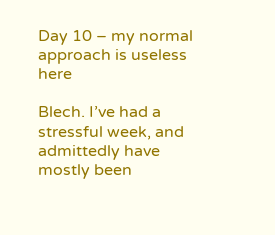Day 10 – my normal approach is useless here

Blech. I’ve had a stressful week, and admittedly have mostly been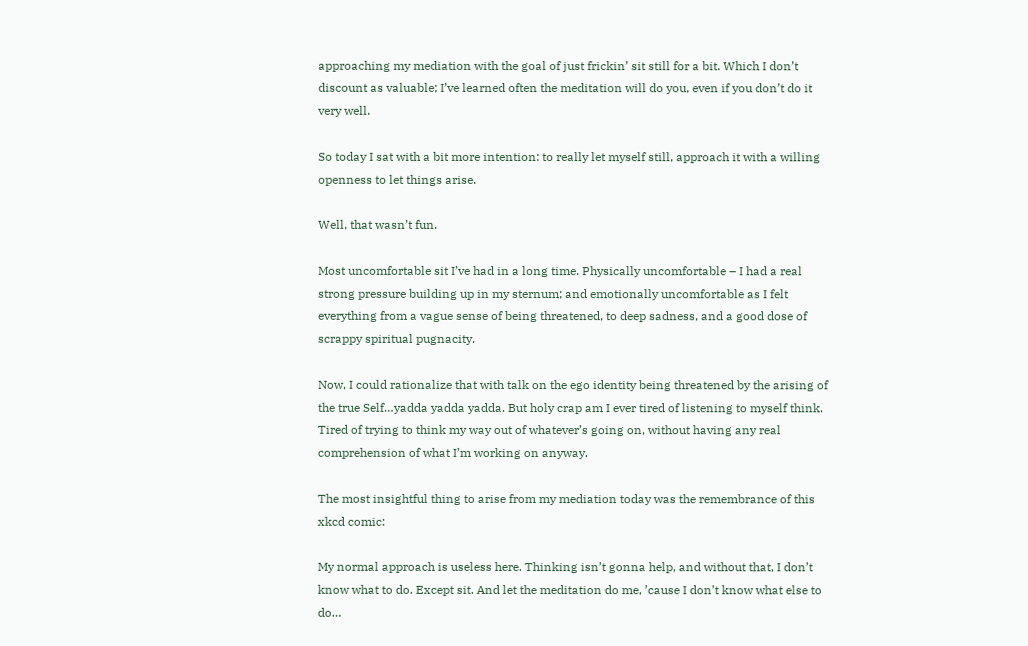approaching my mediation with the goal of just frickin’ sit still for a bit. Which I don’t discount as valuable; I’ve learned often the meditation will do you, even if you don’t do it very well.

So today I sat with a bit more intention: to really let myself still, approach it with a willing openness to let things arise.

Well, that wasn’t fun.

Most uncomfortable sit I’ve had in a long time. Physically uncomfortable – I had a real strong pressure building up in my sternum; and emotionally uncomfortable as I felt everything from a vague sense of being threatened, to deep sadness, and a good dose of scrappy spiritual pugnacity.

Now, I could rationalize that with talk on the ego identity being threatened by the arising of the true Self…yadda yadda yadda. But holy crap am I ever tired of listening to myself think. Tired of trying to think my way out of whatever’s going on, without having any real comprehension of what I’m working on anyway.

The most insightful thing to arise from my mediation today was the remembrance of this xkcd comic:

My normal approach is useless here. Thinking isn’t gonna help, and without that, I don’t know what to do. Except sit. And let the meditation do me, ’cause I don’t know what else to do…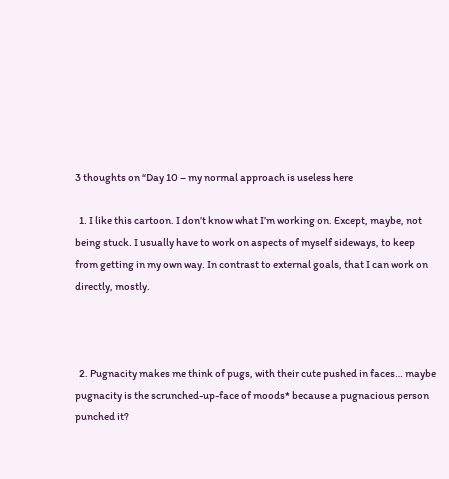3 thoughts on “Day 10 – my normal approach is useless here

  1. I like this cartoon. I don’t know what I’m working on. Except, maybe, not being stuck. I usually have to work on aspects of myself sideways, to keep from getting in my own way. In contrast to external goals, that I can work on directly, mostly.



  2. Pugnacity makes me think of pugs, with their cute pushed in faces… maybe pugnacity is the scrunched-up-face of moods* because a pugnacious person punched it?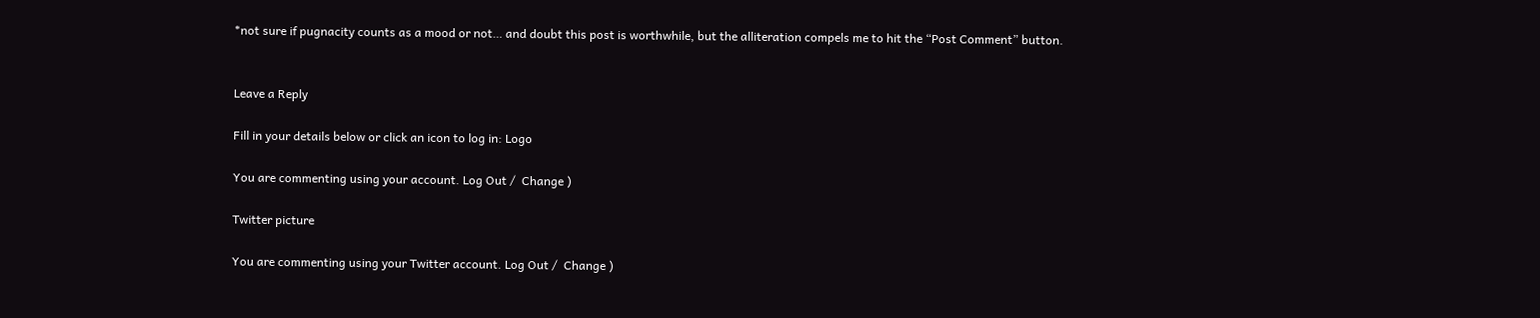*not sure if pugnacity counts as a mood or not… and doubt this post is worthwhile, but the alliteration compels me to hit the “Post Comment” button.


Leave a Reply

Fill in your details below or click an icon to log in: Logo

You are commenting using your account. Log Out /  Change )

Twitter picture

You are commenting using your Twitter account. Log Out /  Change )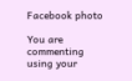Facebook photo

You are commenting using your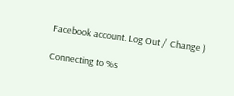Facebook account. Log Out /  Change )

Connecting to %s